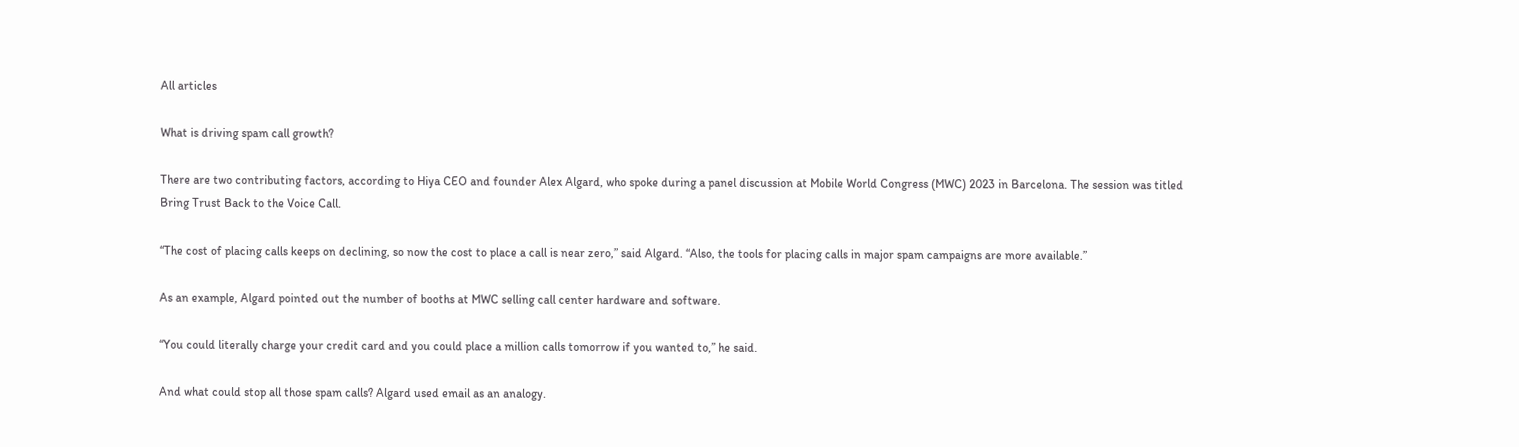All articles

What is driving spam call growth?

There are two contributing factors, according to Hiya CEO and founder Alex Algard, who spoke during a panel discussion at Mobile World Congress (MWC) 2023 in Barcelona. The session was titled Bring Trust Back to the Voice Call.

“The cost of placing calls keeps on declining, so now the cost to place a call is near zero,” said Algard. “Also, the tools for placing calls in major spam campaigns are more available.”

As an example, Algard pointed out the number of booths at MWC selling call center hardware and software.

“You could literally charge your credit card and you could place a million calls tomorrow if you wanted to,” he said.

And what could stop all those spam calls? Algard used email as an analogy.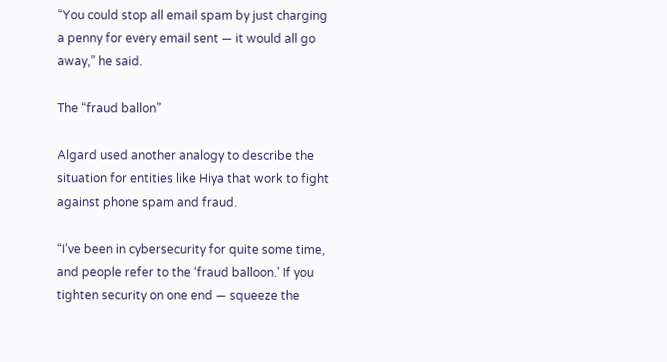“You could stop all email spam by just charging a penny for every email sent — it would all go away,” he said.

The “fraud ballon”

Algard used another analogy to describe the situation for entities like Hiya that work to fight against phone spam and fraud.

“I’ve been in cybersecurity for quite some time, and people refer to the ‘fraud balloon.’ If you  tighten security on one end — squeeze the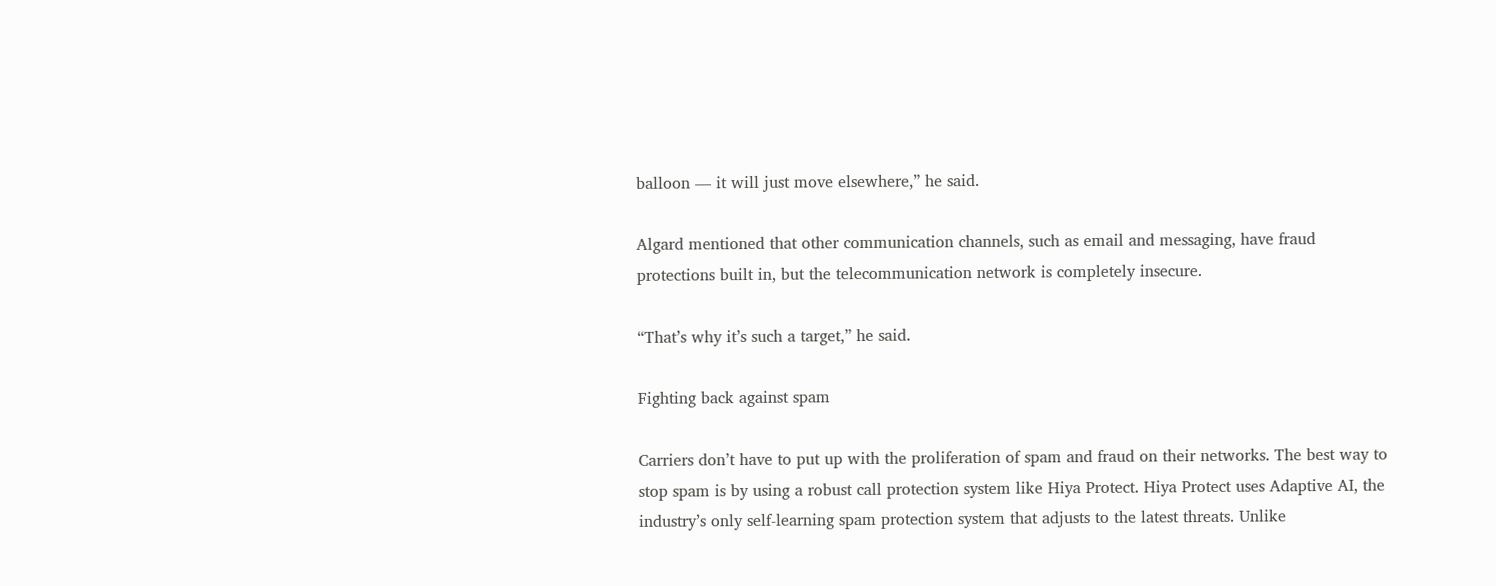balloon — it will just move elsewhere,” he said.

Algard mentioned that other communication channels, such as email and messaging, have fraud protections built in, but the telecommunication network is completely insecure.

“That’s why it’s such a target,” he said.

Fighting back against spam

Carriers don’t have to put up with the proliferation of spam and fraud on their networks. The best way to stop spam is by using a robust call protection system like Hiya Protect. Hiya Protect uses Adaptive AI, the industry’s only self-learning spam protection system that adjusts to the latest threats. Unlike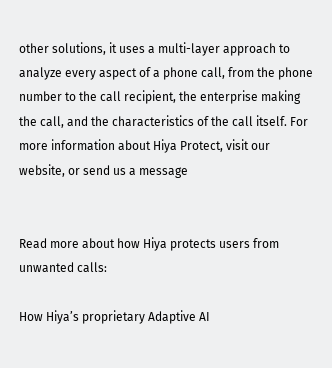other solutions, it uses a multi-layer approach to analyze every aspect of a phone call, from the phone number to the call recipient, the enterprise making the call, and the characteristics of the call itself. For more information about Hiya Protect, visit our website, or send us a message


Read more about how Hiya protects users from unwanted calls:

How Hiya’s proprietary Adaptive AI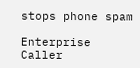stops phone spam

Enterprise Caller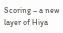Scoring – a new layer of Hiya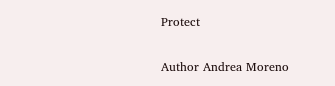Protect

Author Andrea Moreno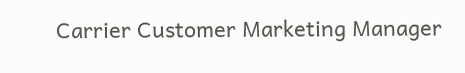Carrier Customer Marketing Manager